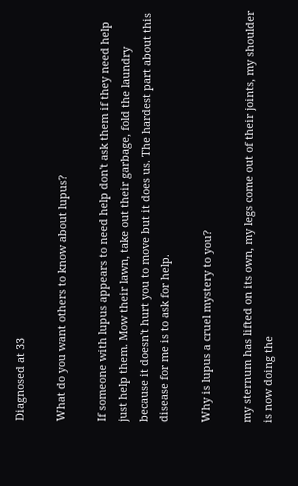Diagnosed at 33

What do you want others to know about lupus?

If someone with lupus appears to need help don't ask them if they need help just help them. Mow their lawn, take out their garbage, fold the laundry because it doesn't hurt you to move but it does us. The hardest part about this disease for me is to ask for help.

Why is lupus a cruel mystery to you?

my sternum has lifted on its own, my legs come out of their joints, my shoulder is now doing the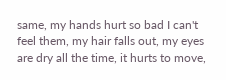same, my hands hurt so bad I can't feel them, my hair falls out, my eyes are dry all the time, it hurts to move,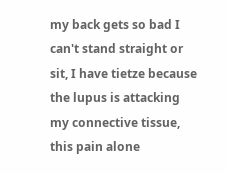my back gets so bad I can't stand straight or sit, I have tietze because the lupus is attacking my connective tissue, this pain alone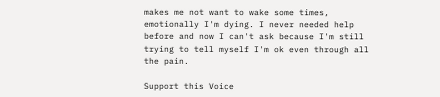makes me not want to wake some times, emotionally I'm dying. I never needed help before and now I can't ask because I'm still trying to tell myself I'm ok even through all the pain.

Support this Voice